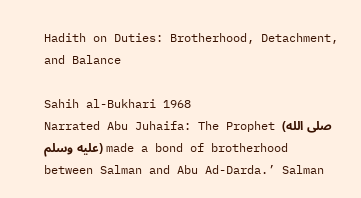Hadith on Duties: Brotherhood, Detachment, and Balance

Sahih al-Bukhari 1968
Narrated Abu Juhaifa: The Prophet (صلى الله عليه وسلم) made a bond of brotherhood between Salman and Abu Ad-Darda.’ Salman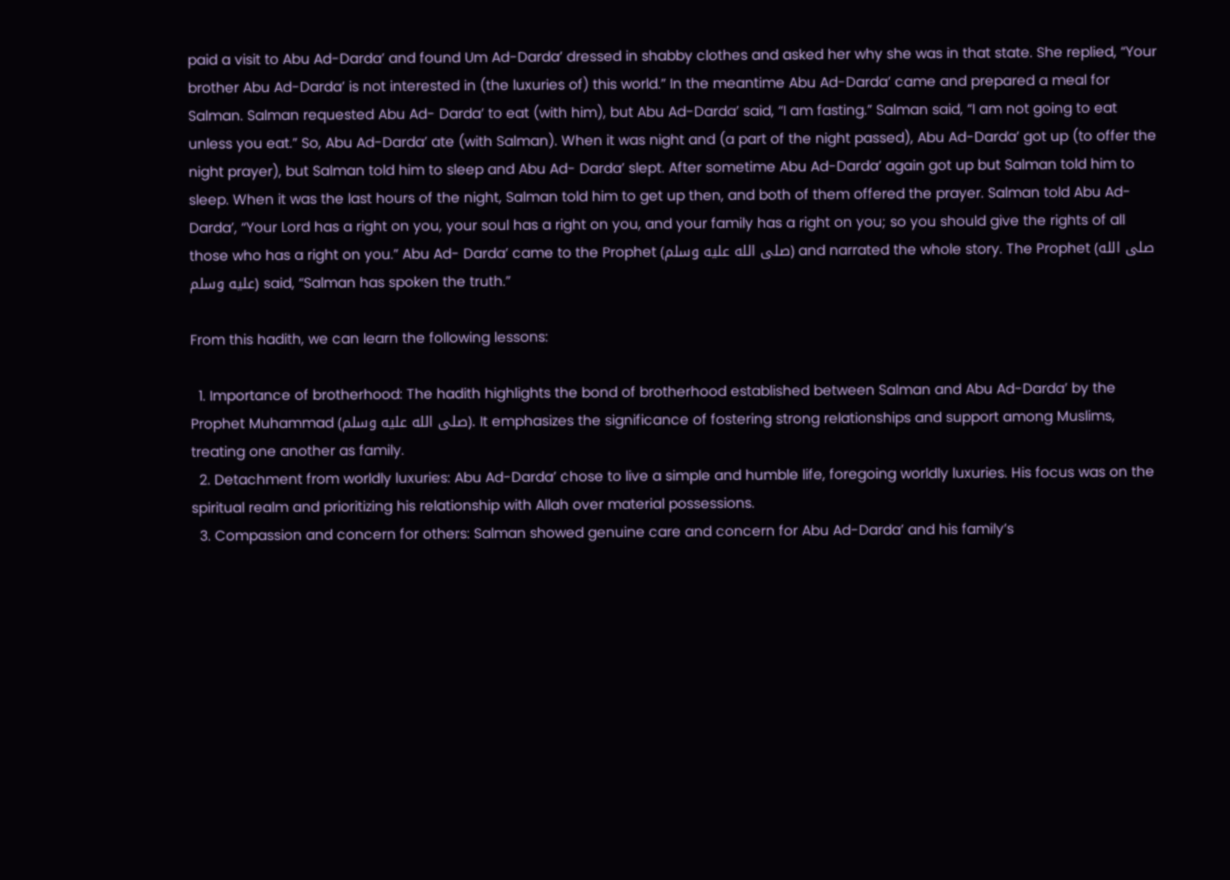paid a visit to Abu Ad-Darda’ and found Um Ad-Darda’ dressed in shabby clothes and asked her why she was in that state. She replied, “Your brother Abu Ad-Darda’ is not interested in (the luxuries of) this world.” In the meantime Abu Ad-Darda’ came and prepared a meal for Salman. Salman requested Abu Ad- Darda’ to eat (with him), but Abu Ad-Darda’ said, “I am fasting.” Salman said, “I am not going to eat unless you eat.” So, Abu Ad-Darda’ ate (with Salman). When it was night and (a part of the night passed), Abu Ad-Darda’ got up (to offer the night prayer), but Salman told him to sleep and Abu Ad- Darda’ slept. After sometime Abu Ad-Darda’ again got up but Salman told him to sleep. When it was the last hours of the night, Salman told him to get up then, and both of them offered the prayer. Salman told Abu Ad-Darda’, “Your Lord has a right on you, your soul has a right on you, and your family has a right on you; so you should give the rights of all those who has a right on you.” Abu Ad- Darda’ came to the Prophet (صلى الله عليه وسلم) and narrated the whole story. The Prophet (صلى الله عليه وسلم) said, “Salman has spoken the truth.”

From this hadith, we can learn the following lessons:

  1. Importance of brotherhood: The hadith highlights the bond of brotherhood established between Salman and Abu Ad-Darda’ by the Prophet Muhammad (صلى الله عليه وسلم). It emphasizes the significance of fostering strong relationships and support among Muslims, treating one another as family.
  2. Detachment from worldly luxuries: Abu Ad-Darda’ chose to live a simple and humble life, foregoing worldly luxuries. His focus was on the spiritual realm and prioritizing his relationship with Allah over material possessions.
  3. Compassion and concern for others: Salman showed genuine care and concern for Abu Ad-Darda’ and his family’s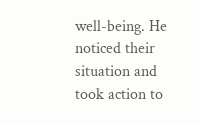well-being. He noticed their situation and took action to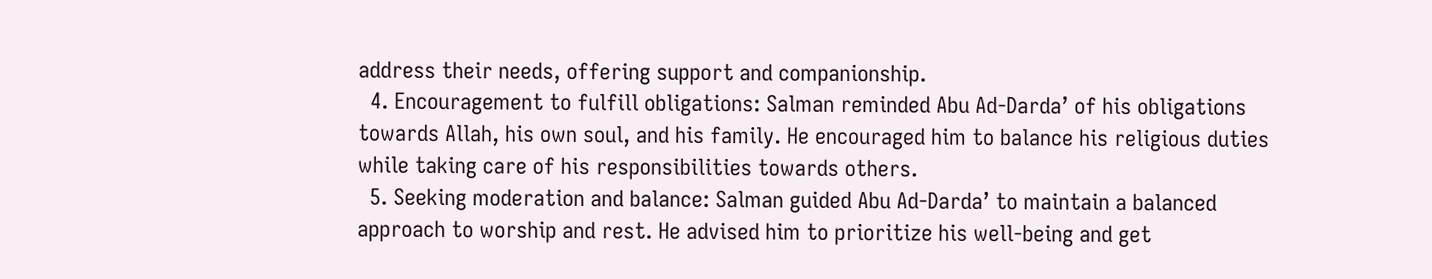address their needs, offering support and companionship.
  4. Encouragement to fulfill obligations: Salman reminded Abu Ad-Darda’ of his obligations towards Allah, his own soul, and his family. He encouraged him to balance his religious duties while taking care of his responsibilities towards others.
  5. Seeking moderation and balance: Salman guided Abu Ad-Darda’ to maintain a balanced approach to worship and rest. He advised him to prioritize his well-being and get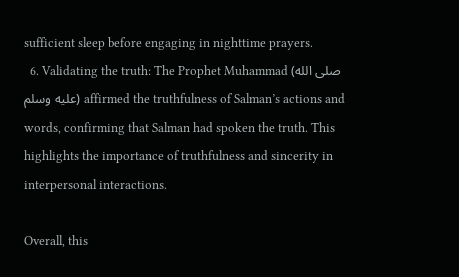sufficient sleep before engaging in nighttime prayers.
  6. Validating the truth: The Prophet Muhammad (صلى الله عليه وسلم) affirmed the truthfulness of Salman’s actions and words, confirming that Salman had spoken the truth. This highlights the importance of truthfulness and sincerity in interpersonal interactions.

Overall, this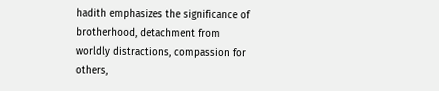hadith emphasizes the significance of brotherhood, detachment from worldly distractions, compassion for others,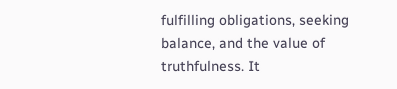fulfilling obligations, seeking balance, and the value of truthfulness. It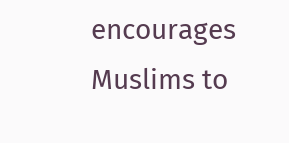encourages Muslims to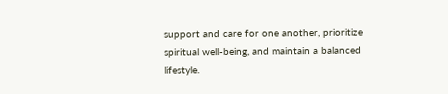support and care for one another, prioritize spiritual well-being, and maintain a balanced lifestyle.